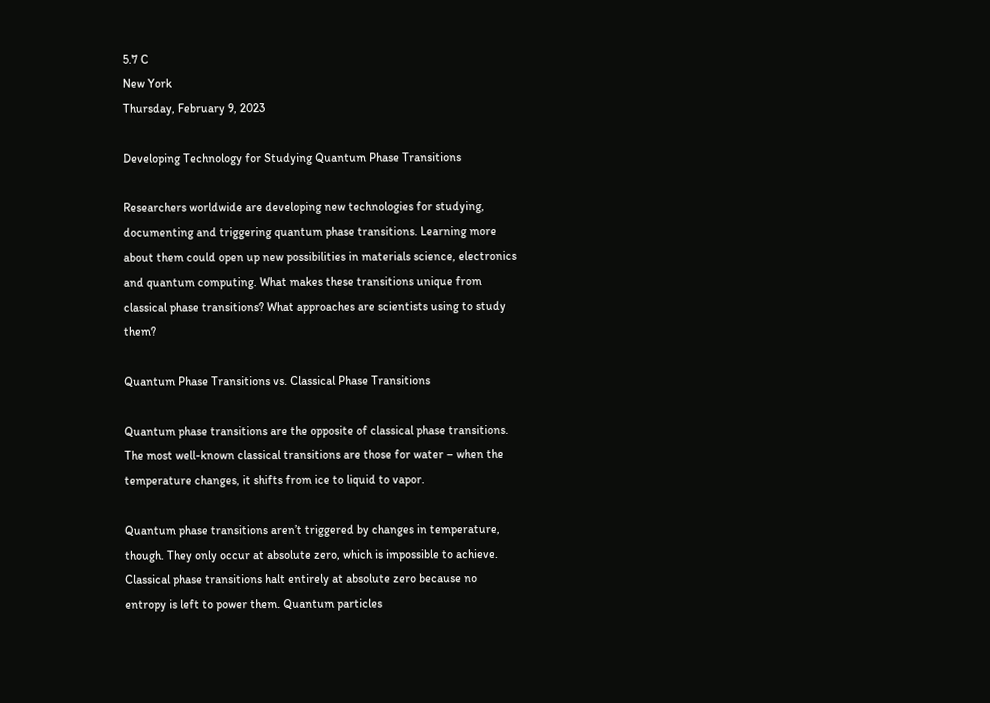5.7 C
New York
Thursday, February 9, 2023

Developing Technology for Studying Quantum Phase Transitions

Researchers worldwide are developing new technologies for studying, documenting and triggering quantum phase transitions. Learning more about them could open up new possibilities in materials science, electronics and quantum computing. What makes these transitions unique from classical phase transitions? What approaches are scientists using to study them?

Quantum Phase Transitions vs. Classical Phase Transitions

Quantum phase transitions are the opposite of classical phase transitions. The most well-known classical transitions are those for water – when the temperature changes, it shifts from ice to liquid to vapor.

Quantum phase transitions aren’t triggered by changes in temperature, though. They only occur at absolute zero, which is impossible to achieve. Classical phase transitions halt entirely at absolute zero because no entropy is left to power them. Quantum particles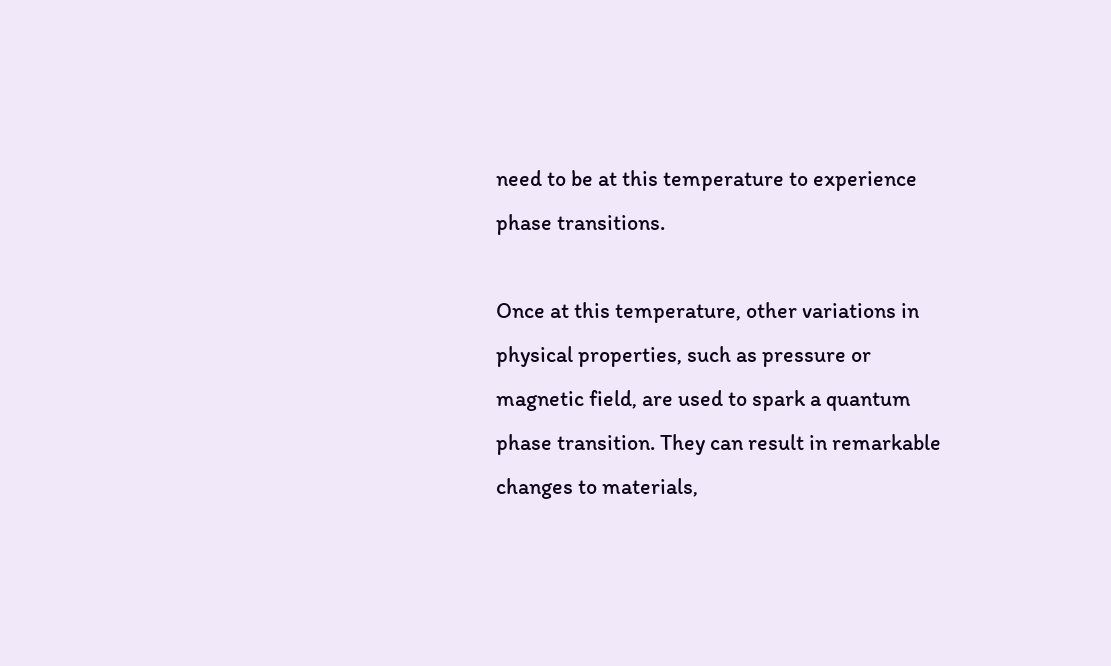need to be at this temperature to experience phase transitions.

Once at this temperature, other variations in physical properties, such as pressure or magnetic field, are used to spark a quantum phase transition. They can result in remarkable changes to materials,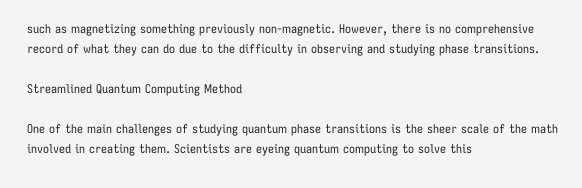such as magnetizing something previously non-magnetic. However, there is no comprehensive record of what they can do due to the difficulty in observing and studying phase transitions.

Streamlined Quantum Computing Method

One of the main challenges of studying quantum phase transitions is the sheer scale of the math involved in creating them. Scientists are eyeing quantum computing to solve this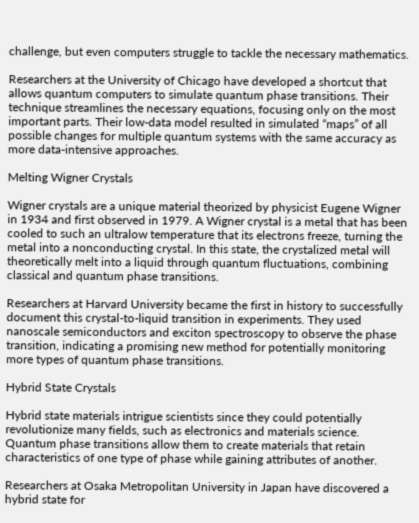challenge, but even computers struggle to tackle the necessary mathematics.

Researchers at the University of Chicago have developed a shortcut that allows quantum computers to simulate quantum phase transitions. Their technique streamlines the necessary equations, focusing only on the most important parts. Their low-data model resulted in simulated “maps” of all possible changes for multiple quantum systems with the same accuracy as more data-intensive approaches.

Melting Wigner Crystals

Wigner crystals are a unique material theorized by physicist Eugene Wigner in 1934 and first observed in 1979. A Wigner crystal is a metal that has been cooled to such an ultralow temperature that its electrons freeze, turning the metal into a nonconducting crystal. In this state, the crystalized metal will theoretically melt into a liquid through quantum fluctuations, combining classical and quantum phase transitions.

Researchers at Harvard University became the first in history to successfully document this crystal-to-liquid transition in experiments. They used nanoscale semiconductors and exciton spectroscopy to observe the phase transition, indicating a promising new method for potentially monitoring more types of quantum phase transitions.

Hybrid State Crystals

Hybrid state materials intrigue scientists since they could potentially revolutionize many fields, such as electronics and materials science. Quantum phase transitions allow them to create materials that retain characteristics of one type of phase while gaining attributes of another.

Researchers at Osaka Metropolitan University in Japan have discovered a hybrid state for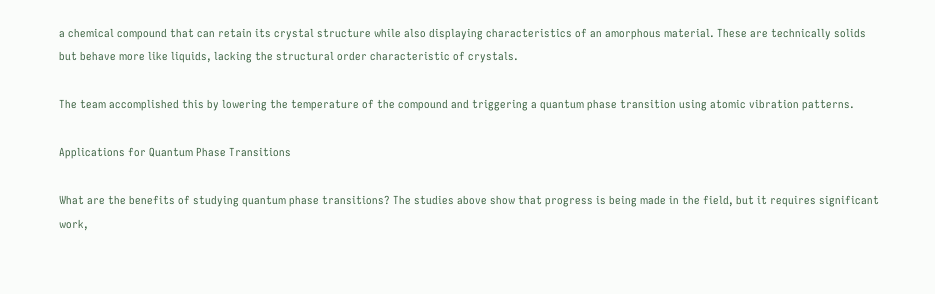a chemical compound that can retain its crystal structure while also displaying characteristics of an amorphous material. These are technically solids but behave more like liquids, lacking the structural order characteristic of crystals.

The team accomplished this by lowering the temperature of the compound and triggering a quantum phase transition using atomic vibration patterns.

Applications for Quantum Phase Transitions

What are the benefits of studying quantum phase transitions? The studies above show that progress is being made in the field, but it requires significant work,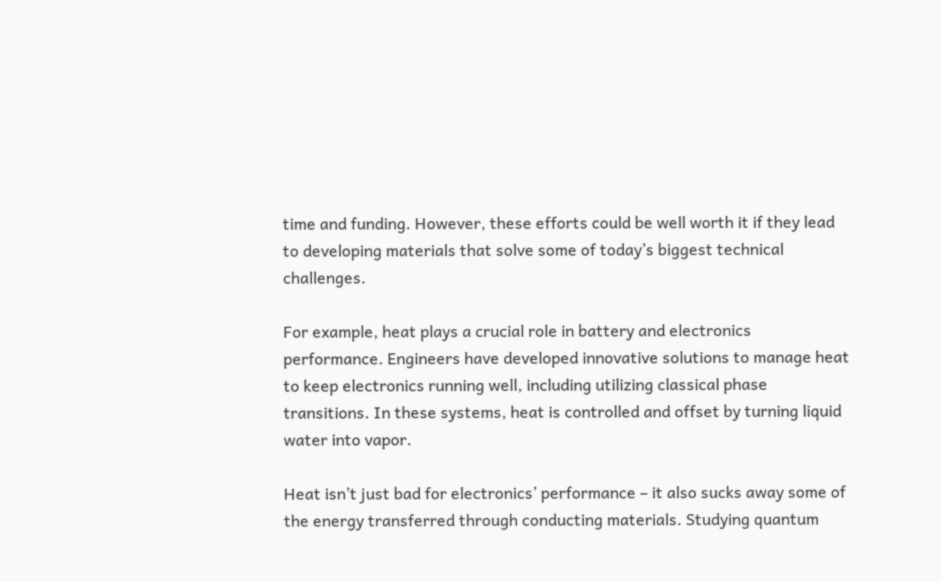time and funding. However, these efforts could be well worth it if they lead to developing materials that solve some of today’s biggest technical challenges.

For example, heat plays a crucial role in battery and electronics performance. Engineers have developed innovative solutions to manage heat to keep electronics running well, including utilizing classical phase transitions. In these systems, heat is controlled and offset by turning liquid water into vapor.

Heat isn’t just bad for electronics’ performance – it also sucks away some of the energy transferred through conducting materials. Studying quantum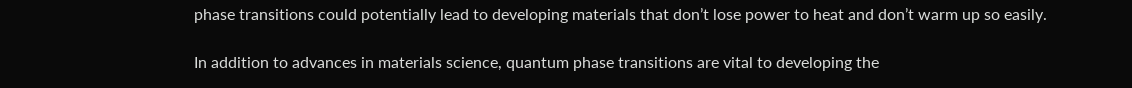phase transitions could potentially lead to developing materials that don’t lose power to heat and don’t warm up so easily.

In addition to advances in materials science, quantum phase transitions are vital to developing the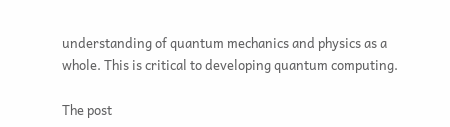understanding of quantum mechanics and physics as a whole. This is critical to developing quantum computing.

The post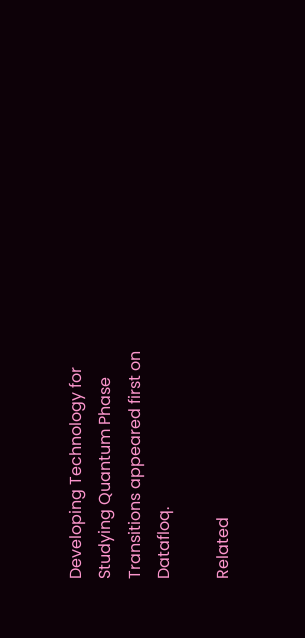Developing Technology for Studying Quantum Phase Transitions appeared first on Datafloq.

Related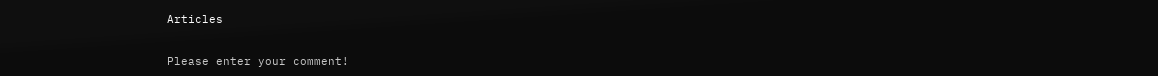Articles


Please enter your comment!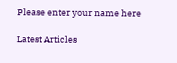Please enter your name here

Latest Articles